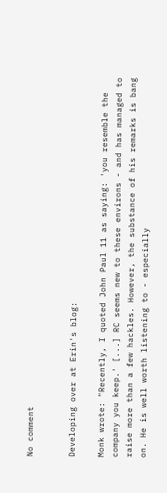No comment


Developing over at Erin's blog:

Monk wrote: "Recently, I quoted John Paul 11 as saying: 'you resemble the company you keep.' [...] RC seems new to these environs - and has managed to raise more than a few hackles. However, the substance of his remarks is bang on. He is well worth listening to - especially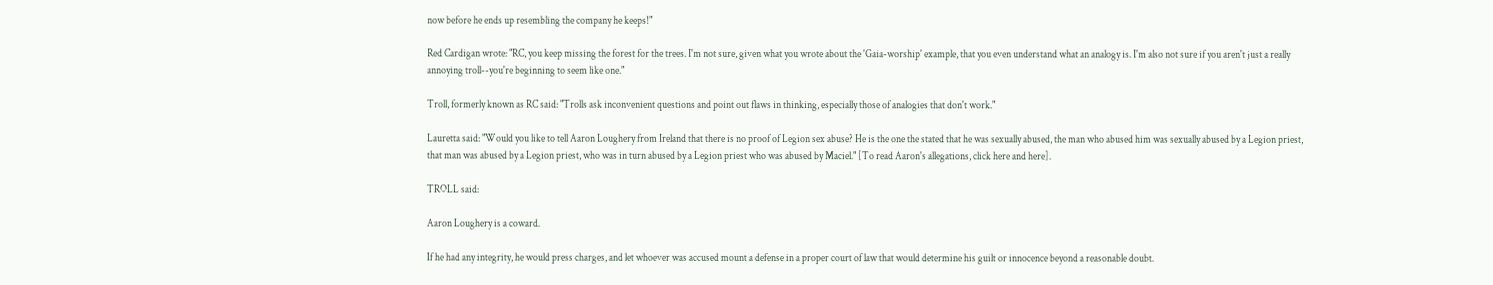now before he ends up resembling the company he keeps!"

Red Cardigan wrote: "RC, you keep missing the forest for the trees. I'm not sure, given what you wrote about the 'Gaia-worship' example, that you even understand what an analogy is. I'm also not sure if you aren't just a really annoying troll--you're beginning to seem like one."

Troll, formerly known as RC said: "Trolls ask inconvenient questions and point out flaws in thinking, especially those of analogies that don't work."

Lauretta said: "Would you like to tell Aaron Loughery from Ireland that there is no proof of Legion sex abuse? He is the one the stated that he was sexually abused, the man who abused him was sexually abused by a Legion priest, that man was abused by a Legion priest, who was in turn abused by a Legion priest who was abused by Maciel." [To read Aaron's allegations, click here and here].

TROLL said:

Aaron Loughery is a coward.

If he had any integrity, he would press charges, and let whoever was accused mount a defense in a proper court of law that would determine his guilt or innocence beyond a reasonable doubt.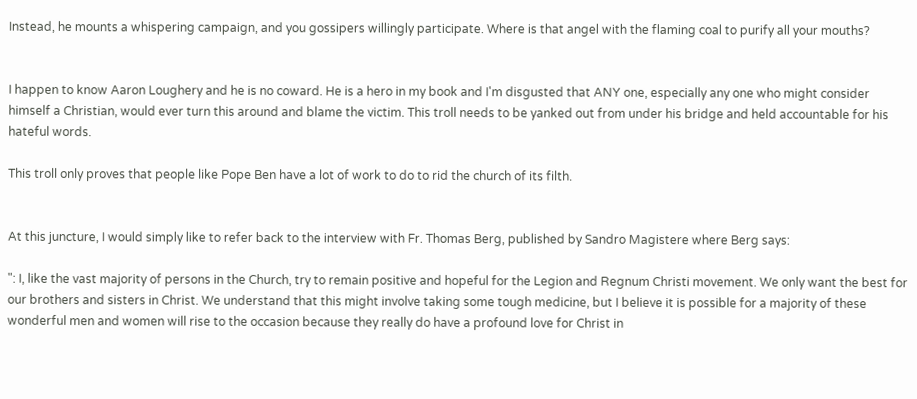Instead, he mounts a whispering campaign, and you gossipers willingly participate. Where is that angel with the flaming coal to purify all your mouths?


I happen to know Aaron Loughery and he is no coward. He is a hero in my book and I'm disgusted that ANY one, especially any one who might consider himself a Christian, would ever turn this around and blame the victim. This troll needs to be yanked out from under his bridge and held accountable for his hateful words.

This troll only proves that people like Pope Ben have a lot of work to do to rid the church of its filth.


At this juncture, I would simply like to refer back to the interview with Fr. Thomas Berg, published by Sandro Magistere where Berg says:

": I, like the vast majority of persons in the Church, try to remain positive and hopeful for the Legion and Regnum Christi movement. We only want the best for our brothers and sisters in Christ. We understand that this might involve taking some tough medicine, but I believe it is possible for a majority of these wonderful men and women will rise to the occasion because they really do have a profound love for Christ in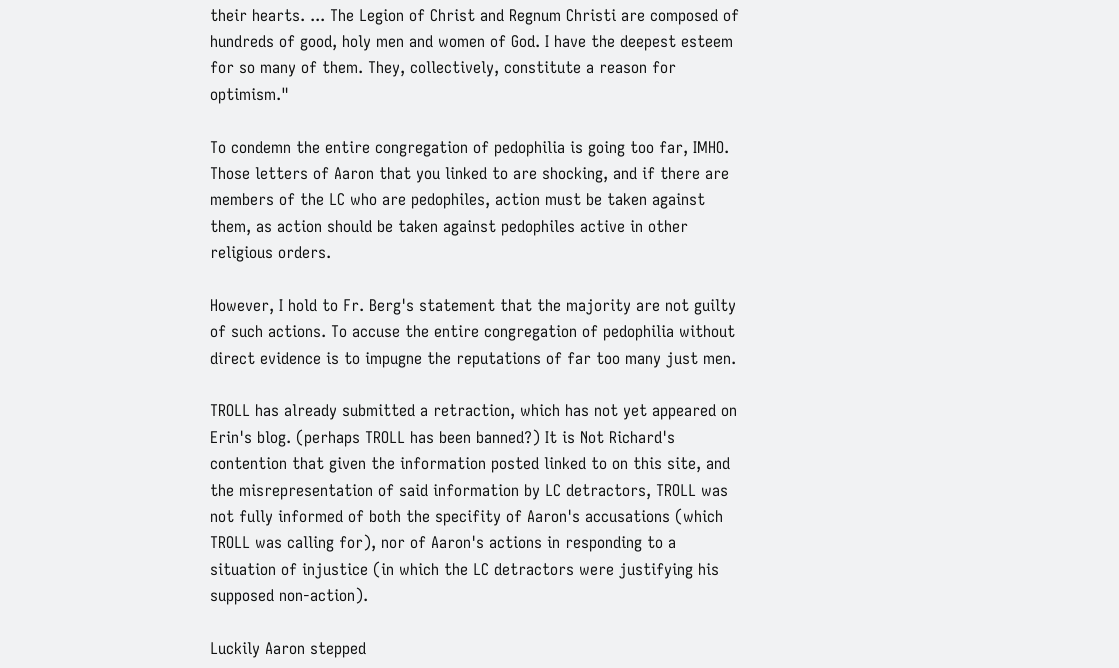their hearts. ... The Legion of Christ and Regnum Christi are composed of hundreds of good, holy men and women of God. I have the deepest esteem for so many of them. They, collectively, constitute a reason for optimism."

To condemn the entire congregation of pedophilia is going too far, IMHO. Those letters of Aaron that you linked to are shocking, and if there are members of the LC who are pedophiles, action must be taken against them, as action should be taken against pedophiles active in other religious orders.

However, I hold to Fr. Berg's statement that the majority are not guilty of such actions. To accuse the entire congregation of pedophilia without direct evidence is to impugne the reputations of far too many just men.

TROLL has already submitted a retraction, which has not yet appeared on Erin's blog. (perhaps TROLL has been banned?) It is Not Richard's contention that given the information posted linked to on this site, and the misrepresentation of said information by LC detractors, TROLL was not fully informed of both the specifity of Aaron's accusations (which TROLL was calling for), nor of Aaron's actions in responding to a situation of injustice (in which the LC detractors were justifying his supposed non-action).

Luckily Aaron stepped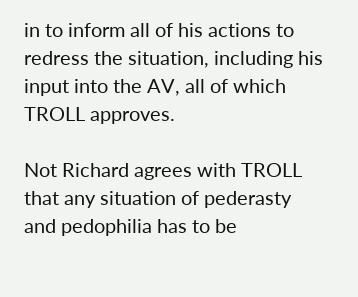in to inform all of his actions to redress the situation, including his input into the AV, all of which TROLL approves.

Not Richard agrees with TROLL that any situation of pederasty and pedophilia has to be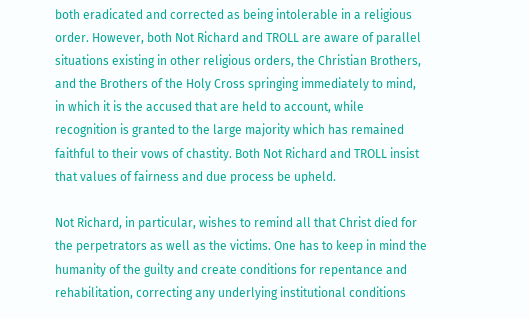both eradicated and corrected as being intolerable in a religious order. However, both Not Richard and TROLL are aware of parallel situations existing in other religious orders, the Christian Brothers, and the Brothers of the Holy Cross springing immediately to mind, in which it is the accused that are held to account, while recognition is granted to the large majority which has remained faithful to their vows of chastity. Both Not Richard and TROLL insist that values of fairness and due process be upheld.

Not Richard, in particular, wishes to remind all that Christ died for the perpetrators as well as the victims. One has to keep in mind the humanity of the guilty and create conditions for repentance and rehabilitation, correcting any underlying institutional conditions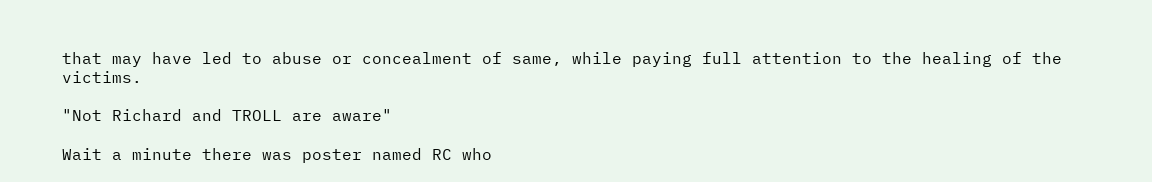that may have led to abuse or concealment of same, while paying full attention to the healing of the victims.

"Not Richard and TROLL are aware"

Wait a minute there was poster named RC who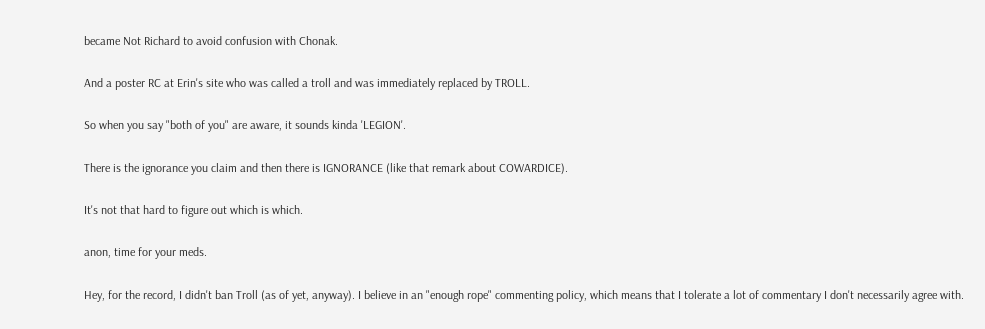became Not Richard to avoid confusion with Chonak.

And a poster RC at Erin's site who was called a troll and was immediately replaced by TROLL.

So when you say "both of you" are aware, it sounds kinda 'LEGION'.

There is the ignorance you claim and then there is IGNORANCE (like that remark about COWARDICE).

It's not that hard to figure out which is which.

anon, time for your meds.

Hey, for the record, I didn't ban Troll (as of yet, anyway). I believe in an "enough rope" commenting policy, which means that I tolerate a lot of commentary I don't necessarily agree with.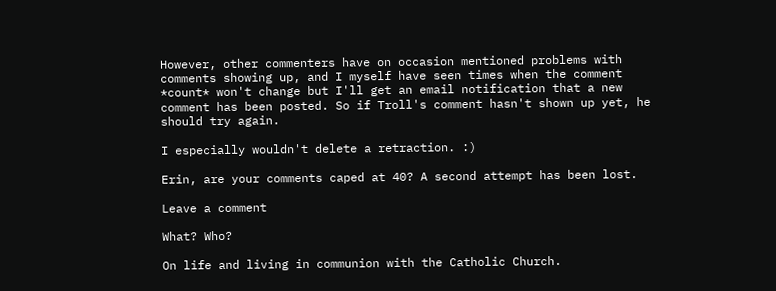However, other commenters have on occasion mentioned problems with comments showing up, and I myself have seen times when the comment *count* won't change but I'll get an email notification that a new comment has been posted. So if Troll's comment hasn't shown up yet, he should try again.

I especially wouldn't delete a retraction. :)

Erin, are your comments caped at 40? A second attempt has been lost.

Leave a comment

What? Who?

On life and living in communion with the Catholic Church.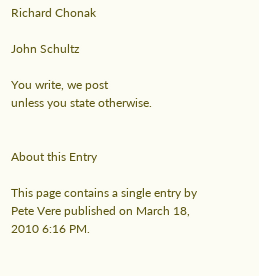Richard Chonak

John Schultz

You write, we post
unless you state otherwise.


About this Entry

This page contains a single entry by Pete Vere published on March 18, 2010 6:16 PM.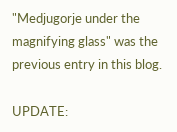"Medjugorje under the magnifying glass" was the previous entry in this blog.

UPDATE: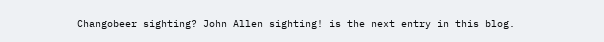Changobeer sighting? John Allen sighting! is the next entry in this blog.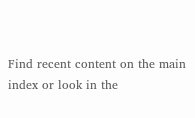Find recent content on the main index or look in the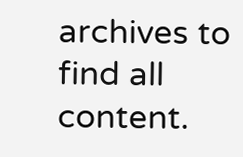archives to find all content.